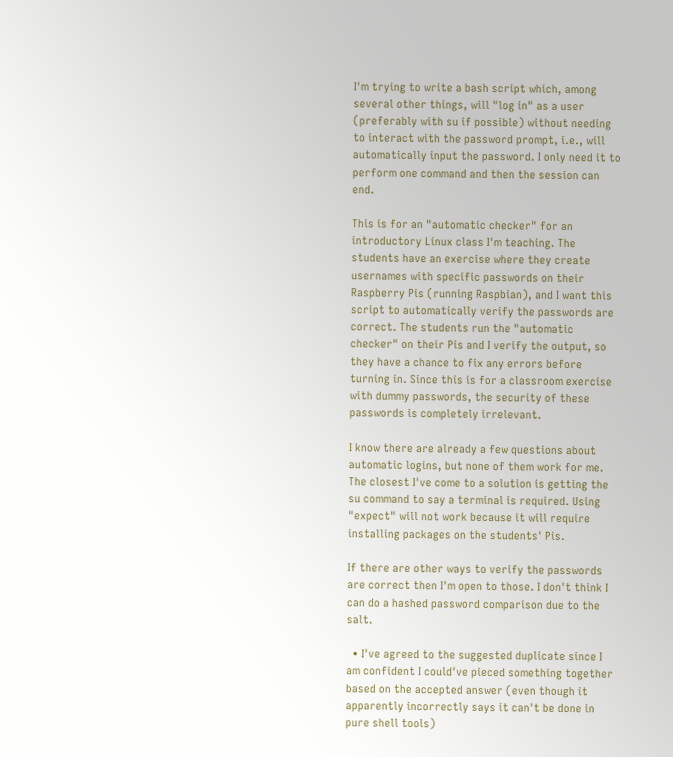I'm trying to write a bash script which, among several other things, will "log in" as a user (preferably with su if possible) without needing to interact with the password prompt, i.e., will automatically input the password. I only need it to perform one command and then the session can end.

This is for an "automatic checker" for an introductory Linux class I'm teaching. The students have an exercise where they create usernames with specific passwords on their Raspberry Pis (running Raspbian), and I want this script to automatically verify the passwords are correct. The students run the "automatic checker" on their Pis and I verify the output, so they have a chance to fix any errors before turning in. Since this is for a classroom exercise with dummy passwords, the security of these passwords is completely irrelevant.

I know there are already a few questions about automatic logins, but none of them work for me. The closest I've come to a solution is getting the su command to say a terminal is required. Using "expect" will not work because it will require installing packages on the students' Pis.

If there are other ways to verify the passwords are correct then I'm open to those. I don't think I can do a hashed password comparison due to the salt.

  • I've agreed to the suggested duplicate since I am confident I could've pieced something together based on the accepted answer (even though it apparently incorrectly says it can't be done in pure shell tools)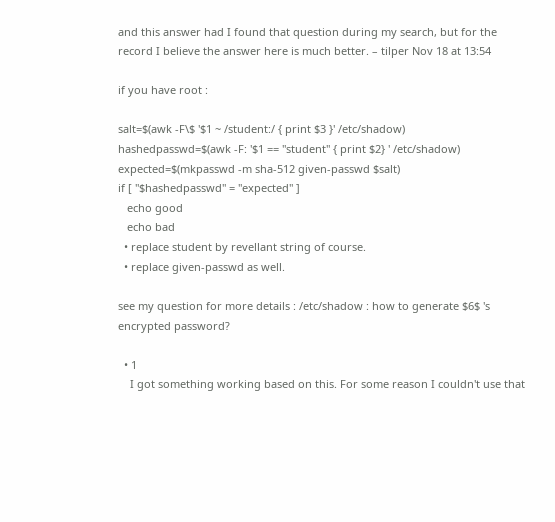and this answer had I found that question during my search, but for the record I believe the answer here is much better. – tilper Nov 18 at 13:54

if you have root :

salt=$(awk -F\$ '$1 ~ /student:/ { print $3 }' /etc/shadow)
hashedpasswd=$(awk -F: '$1 == "student" { print $2} ' /etc/shadow)
expected=$(mkpasswd -m sha-512 given-passwd $salt)
if [ "$hashedpasswd" = "expected" ]
   echo good
   echo bad
  • replace student by revellant string of course.
  • replace given-passwd as well.

see my question for more details : /etc/shadow : how to generate $6$ 's encrypted password?

  • 1
    I got something working based on this. For some reason I couldn't use that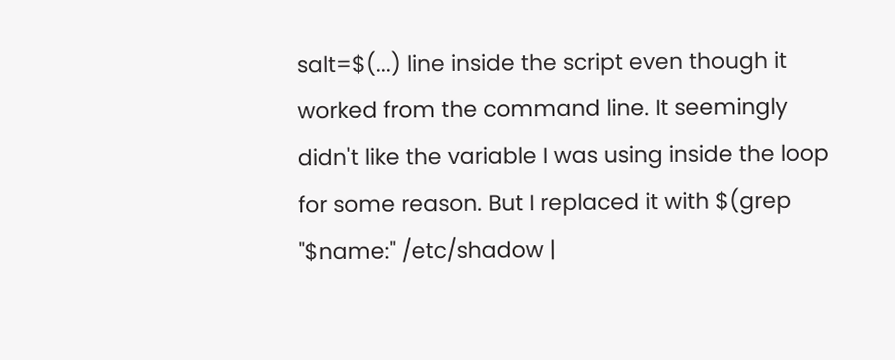salt=$(...) line inside the script even though it worked from the command line. It seemingly didn't like the variable I was using inside the loop for some reason. But I replaced it with $(grep "$name:" /etc/shadow |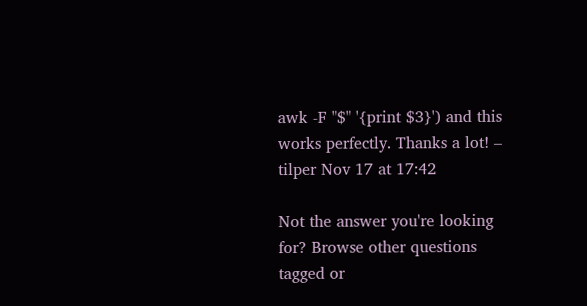awk -F "$" '{print $3}') and this works perfectly. Thanks a lot! – tilper Nov 17 at 17:42

Not the answer you're looking for? Browse other questions tagged or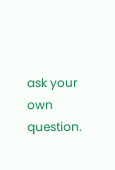ask your own question.